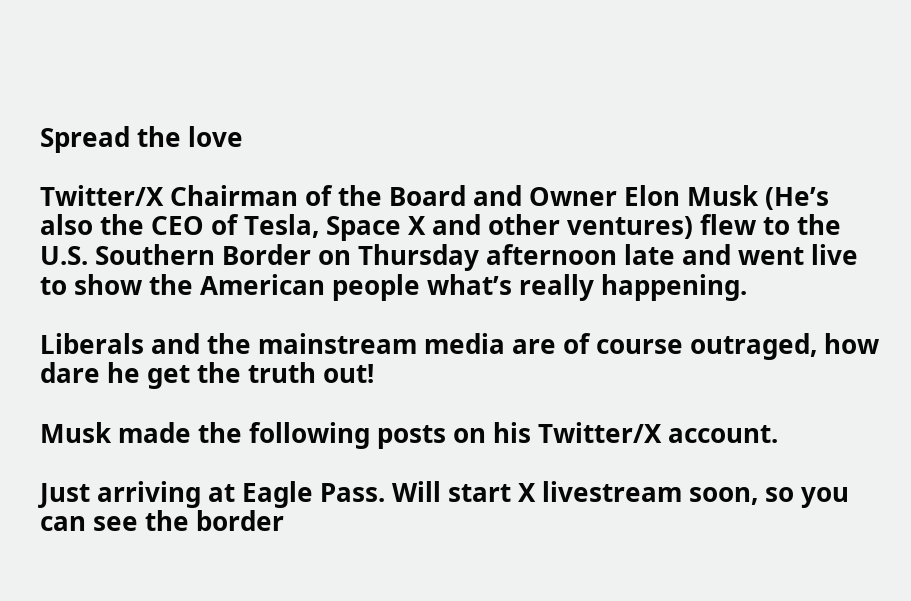Spread the love

Twitter/X Chairman of the Board and Owner Elon Musk (He’s also the CEO of Tesla, Space X and other ventures) flew to the U.S. Southern Border on Thursday afternoon late and went live to show the American people what’s really happening.

Liberals and the mainstream media are of course outraged, how dare he get the truth out!

Musk made the following posts on his Twitter/X account.

Just arriving at Eagle Pass. Will start X livestream soon, so you can see the border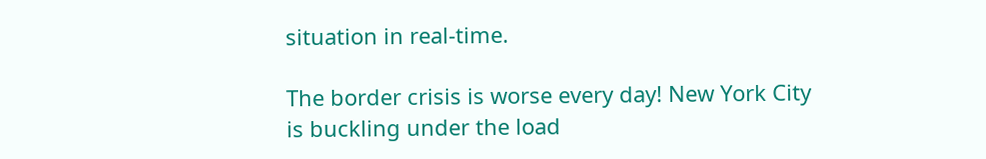situation in real-time.

The border crisis is worse every day! New York City is buckling under the load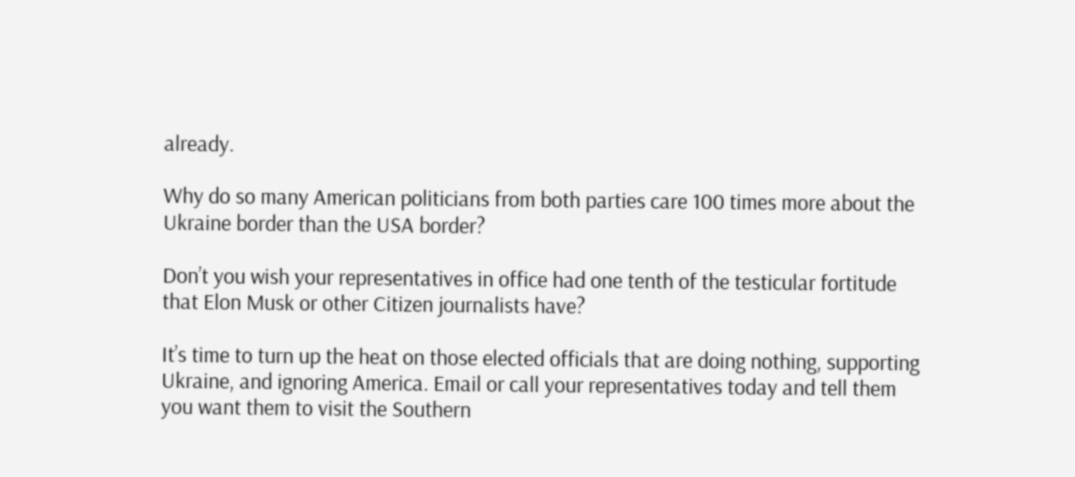already.

Why do so many American politicians from both parties care 100 times more about the Ukraine border than the USA border?

Don’t you wish your representatives in office had one tenth of the testicular fortitude that Elon Musk or other Citizen journalists have?

It’s time to turn up the heat on those elected officials that are doing nothing, supporting Ukraine, and ignoring America. Email or call your representatives today and tell them you want them to visit the Southern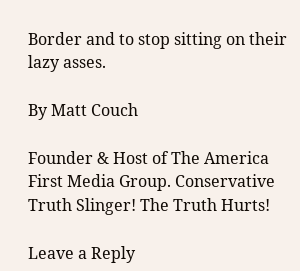Border and to stop sitting on their lazy asses.

By Matt Couch

Founder & Host of The America First Media Group. Conservative Truth Slinger! The Truth Hurts!

Leave a Reply